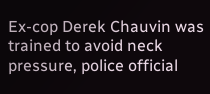Ex-cop Derek Chauvin was trained to avoid neck pressure, police official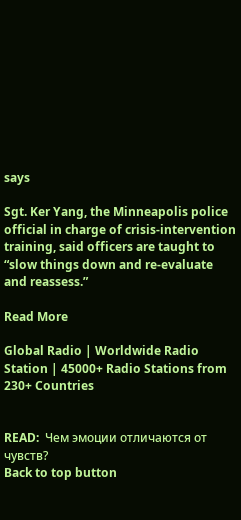says

Sgt. Ker Yang, the Minneapolis police official in charge of crisis-intervention training, said officers are taught to “slow things down and re-evaluate and reassess.”

Read More

Global Radio | Worldwide Radio Station | 45000+ Radio Stations from 230+ Countries


READ:  Чем эмоции отличаются от чувств?
Back to top button